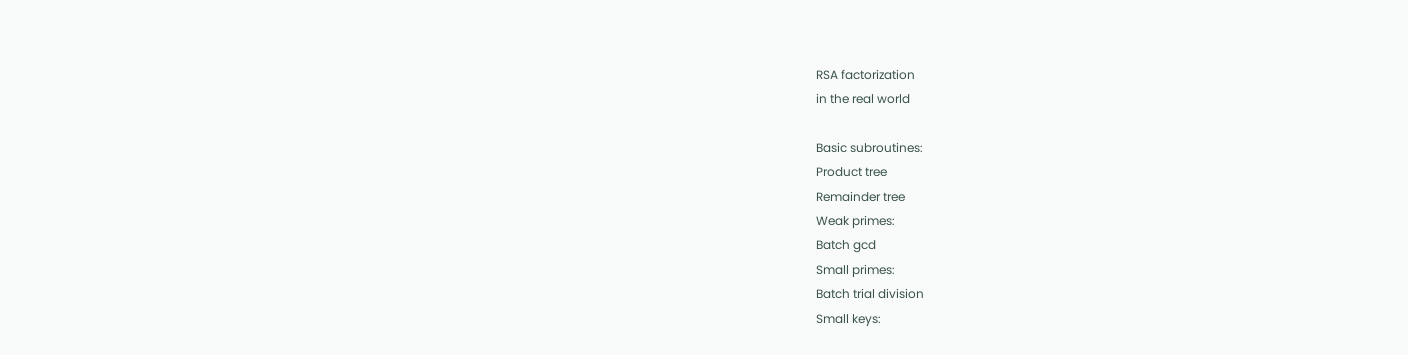RSA factorization
in the real world

Basic subroutines:
Product tree
Remainder tree
Weak primes:
Batch gcd
Small primes:
Batch trial division
Small keys: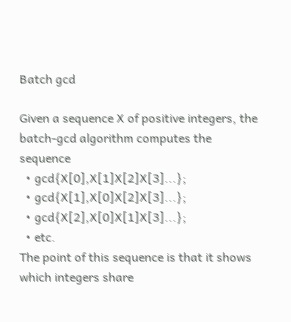Batch gcd

Given a sequence X of positive integers, the batch-gcd algorithm computes the sequence
  • gcd{X[0],X[1]X[2]X[3]...};
  • gcd{X[1],X[0]X[2]X[3]...};
  • gcd{X[2],X[0]X[1]X[3]...};
  • etc.
The point of this sequence is that it shows which integers share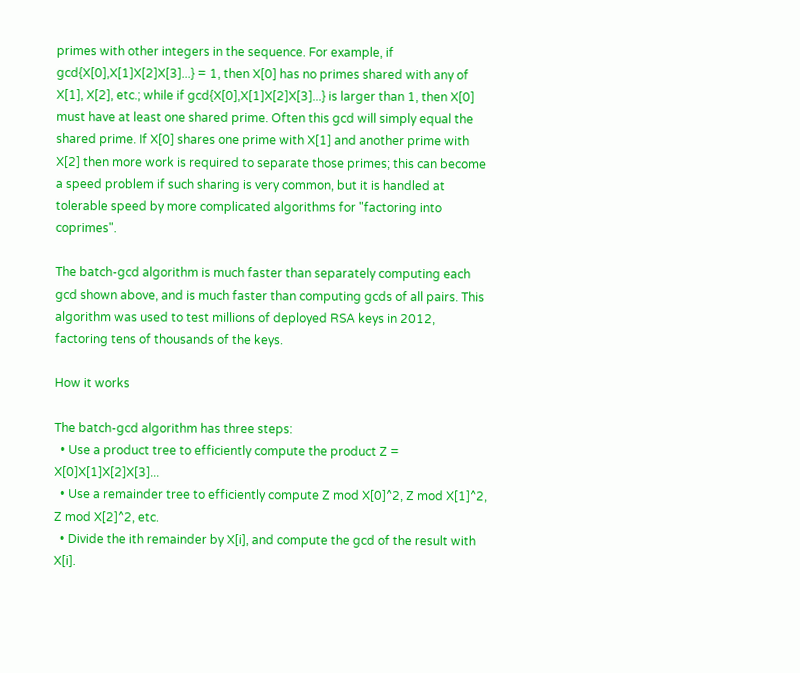primes with other integers in the sequence. For example, if gcd{X[0],X[1]X[2]X[3]...} = 1, then X[0] has no primes shared with any of X[1], X[2], etc.; while if gcd{X[0],X[1]X[2]X[3]...} is larger than 1, then X[0] must have at least one shared prime. Often this gcd will simply equal the shared prime. If X[0] shares one prime with X[1] and another prime with X[2] then more work is required to separate those primes; this can become a speed problem if such sharing is very common, but it is handled at tolerable speed by more complicated algorithms for "factoring into coprimes".

The batch-gcd algorithm is much faster than separately computing each gcd shown above, and is much faster than computing gcds of all pairs. This algorithm was used to test millions of deployed RSA keys in 2012, factoring tens of thousands of the keys.

How it works

The batch-gcd algorithm has three steps:
  • Use a product tree to efficiently compute the product Z = X[0]X[1]X[2]X[3]...
  • Use a remainder tree to efficiently compute Z mod X[0]^2, Z mod X[1]^2, Z mod X[2]^2, etc.
  • Divide the ith remainder by X[i], and compute the gcd of the result with X[i].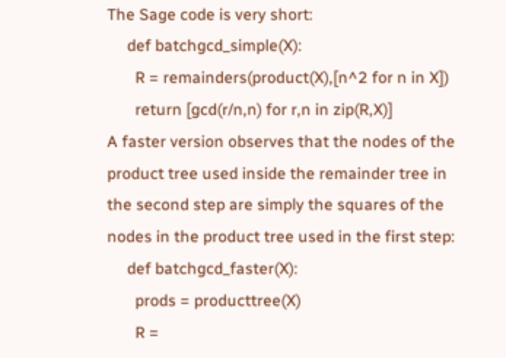The Sage code is very short:
     def batchgcd_simple(X):
       R = remainders(product(X),[n^2 for n in X])
       return [gcd(r/n,n) for r,n in zip(R,X)]
A faster version observes that the nodes of the product tree used inside the remainder tree in the second step are simply the squares of the nodes in the product tree used in the first step:
     def batchgcd_faster(X):
       prods = producttree(X)
       R =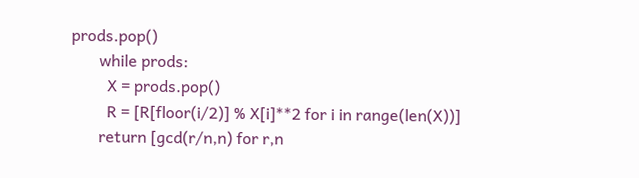prods.pop()
       while prods:
         X = prods.pop()
         R = [R[floor(i/2)] % X[i]**2 for i in range(len(X))]
       return [gcd(r/n,n) for r,n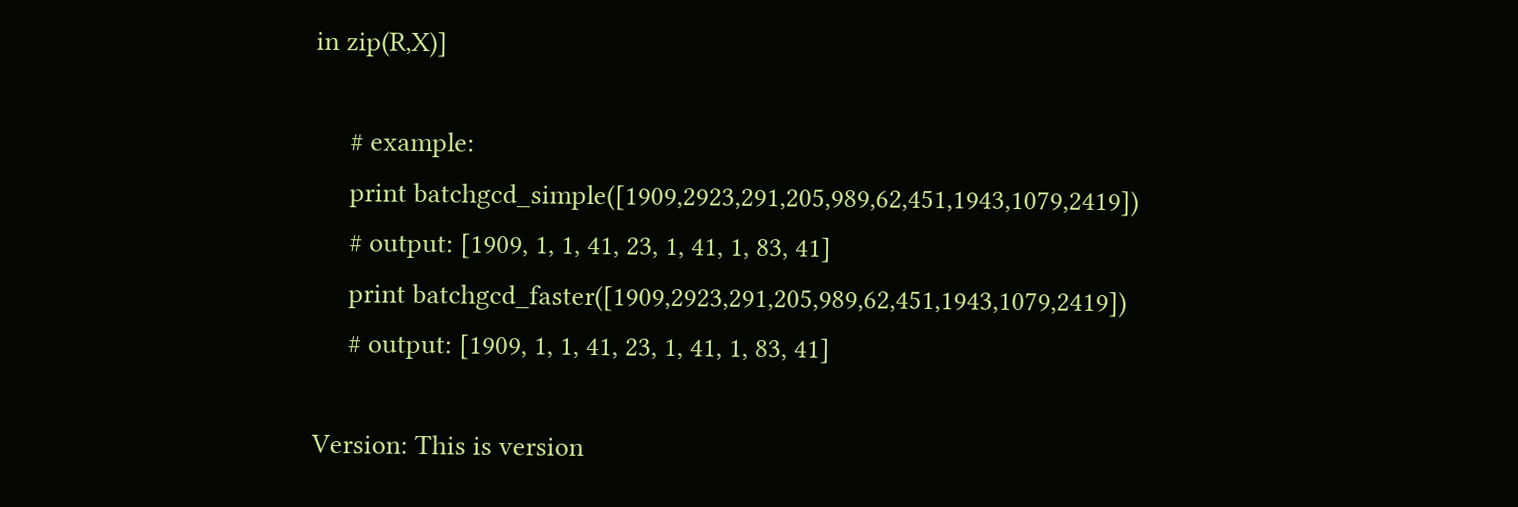in zip(R,X)]

     # example:
     print batchgcd_simple([1909,2923,291,205,989,62,451,1943,1079,2419])
     # output: [1909, 1, 1, 41, 23, 1, 41, 1, 83, 41]
     print batchgcd_faster([1909,2923,291,205,989,62,451,1943,1079,2419])
     # output: [1909, 1, 1, 41, 23, 1, 41, 1, 83, 41]

Version: This is version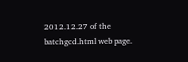2012.12.27 of the batchgcd.html web page.